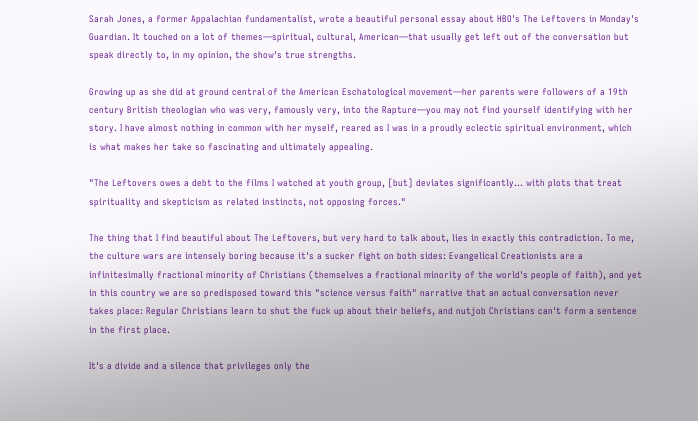Sarah Jones, a former Appalachian fundamentalist, wrote a beautiful personal essay about HBO's The Leftovers in Monday's Guardian. It touched on a lot of themes—spiritual, cultural, American—that usually get left out of the conversation but speak directly to, in my opinion, the show's true strengths.

Growing up as she did at ground central of the American Eschatological movement—her parents were followers of a 19th century British theologian who was very, famously very, into the Rapture—you may not find yourself identifying with her story. I have almost nothing in common with her myself, reared as I was in a proudly eclectic spiritual environment, which is what makes her take so fascinating and ultimately appealing.

"The Leftovers owes a debt to the films I watched at youth group, [but] deviates significantly... with plots that treat spirituality and skepticism as related instincts, not opposing forces."

The thing that I find beautiful about The Leftovers, but very hard to talk about, lies in exactly this contradiction. To me, the culture wars are intensely boring because it's a sucker fight on both sides: Evangelical Creationists are a infinitesimally fractional minority of Christians (themselves a fractional minority of the world's people of faith), and yet in this country we are so predisposed toward this "science versus faith" narrative that an actual conversation never takes place: Regular Christians learn to shut the fuck up about their beliefs, and nutjob Christians can't form a sentence in the first place.

It's a divide and a silence that privileges only the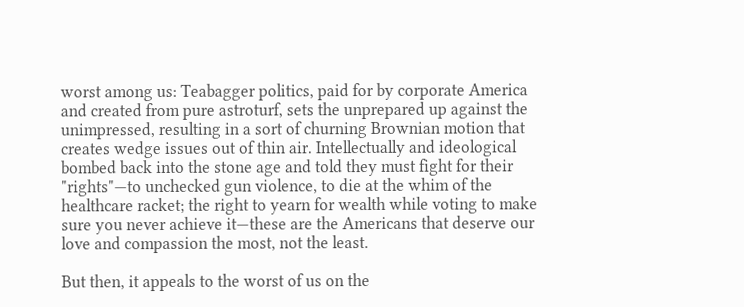worst among us: Teabagger politics, paid for by corporate America and created from pure astroturf, sets the unprepared up against the unimpressed, resulting in a sort of churning Brownian motion that creates wedge issues out of thin air. Intellectually and ideological bombed back into the stone age and told they must fight for their "rights"—to unchecked gun violence, to die at the whim of the healthcare racket; the right to yearn for wealth while voting to make sure you never achieve it—these are the Americans that deserve our love and compassion the most, not the least.

But then, it appeals to the worst of us on the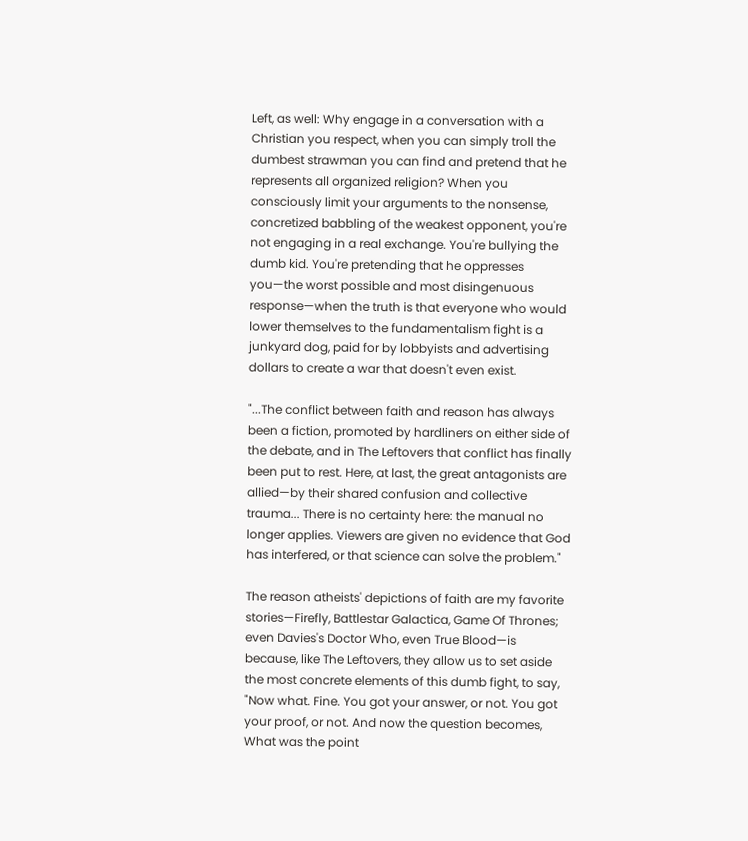Left, as well: Why engage in a conversation with a Christian you respect, when you can simply troll the dumbest strawman you can find and pretend that he represents all organized religion? When you consciously limit your arguments to the nonsense, concretized babbling of the weakest opponent, you're not engaging in a real exchange. You're bullying the dumb kid. You're pretending that he oppresses you—the worst possible and most disingenuous response—when the truth is that everyone who would lower themselves to the fundamentalism fight is a junkyard dog, paid for by lobbyists and advertising dollars to create a war that doesn't even exist.

"...The conflict between faith and reason has always been a fiction, promoted by hardliners on either side of the debate, and in The Leftovers that conflict has finally been put to rest. Here, at last, the great antagonists are allied—by their shared confusion and collective trauma... There is no certainty here: the manual no longer applies. Viewers are given no evidence that God has interfered, or that science can solve the problem."

The reason atheists' depictions of faith are my favorite stories—Firefly, Battlestar Galactica, Game Of Thrones; even Davies's Doctor Who, even True Blood—is because, like The Leftovers, they allow us to set aside the most concrete elements of this dumb fight, to say, "Now what. Fine. You got your answer, or not. You got your proof, or not. And now the question becomes, What was the point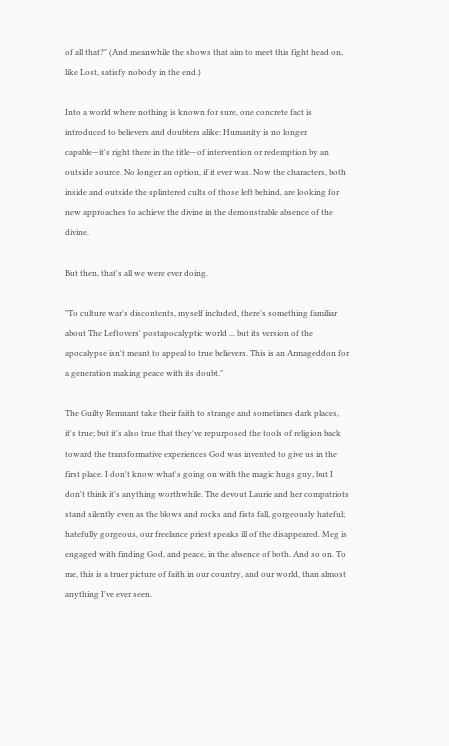of all that?" (And meanwhile the shows that aim to meet this fight head on, like Lost, satisfy nobody in the end.)

Into a world where nothing is known for sure, one concrete fact is introduced to believers and doubters alike: Humanity is no longer capable—it's right there in the title—of intervention or redemption by an outside source. No longer an option, if it ever was. Now the characters, both inside and outside the splintered cults of those left behind, are looking for new approaches to achieve the divine in the demonstrable absence of the divine.

But then, that's all we were ever doing.

"To culture war's discontents, myself included, there's something familiar about The Leftovers' postapocalyptic world ... but its version of the apocalypse isn't meant to appeal to true believers. This is an Armageddon for a generation making peace with its doubt."

The Guilty Remnant take their faith to strange and sometimes dark places, it's true; but it's also true that they've repurposed the tools of religion back toward the transformative experiences God was invented to give us in the first place. I don't know what's going on with the magic hugs guy, but I don't think it's anything worthwhile. The devout Laurie and her compatriots stand silently even as the blows and rocks and fists fall, gorgeously hateful; hatefully gorgeous, our freelance priest speaks ill of the disappeared. Meg is engaged with finding God, and peace, in the absence of both. And so on. To me, this is a truer picture of faith in our country, and our world, than almost anything I've ever seen.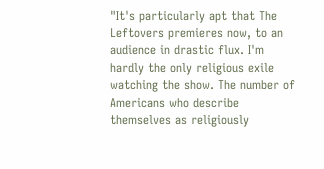"It's particularly apt that The Leftovers premieres now, to an audience in drastic flux. I'm hardly the only religious exile watching the show. The number of Americans who describe themselves as religiously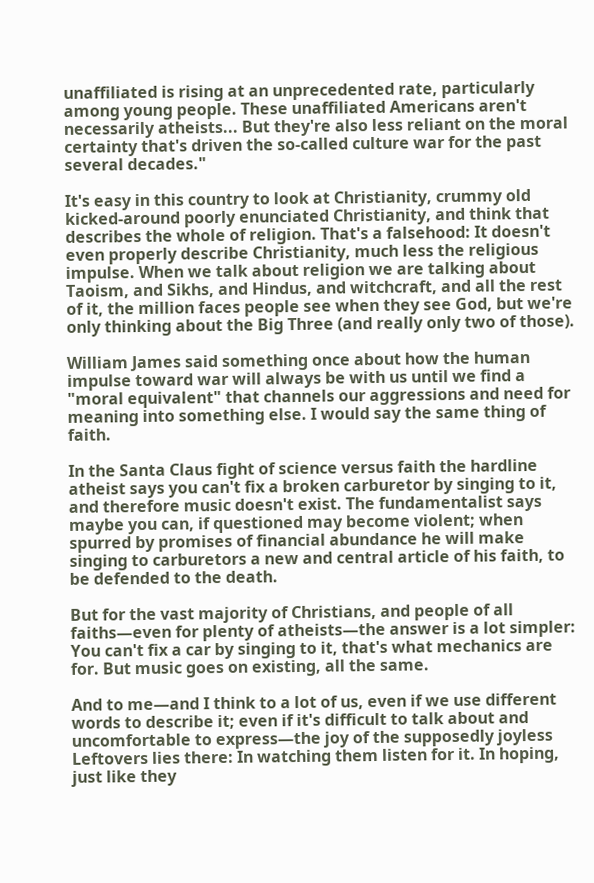unaffiliated is rising at an unprecedented rate, particularly among young people. These unaffiliated Americans aren't necessarily atheists... But they're also less reliant on the moral certainty that's driven the so-called culture war for the past several decades."

It's easy in this country to look at Christianity, crummy old kicked-around poorly enunciated Christianity, and think that describes the whole of religion. That's a falsehood: It doesn't even properly describe Christianity, much less the religious impulse. When we talk about religion we are talking about Taoism, and Sikhs, and Hindus, and witchcraft, and all the rest of it, the million faces people see when they see God, but we're only thinking about the Big Three (and really only two of those).

William James said something once about how the human impulse toward war will always be with us until we find a "moral equivalent" that channels our aggressions and need for meaning into something else. I would say the same thing of faith.

In the Santa Claus fight of science versus faith the hardline atheist says you can't fix a broken carburetor by singing to it, and therefore music doesn't exist. The fundamentalist says maybe you can, if questioned may become violent; when spurred by promises of financial abundance he will make singing to carburetors a new and central article of his faith, to be defended to the death.

But for the vast majority of Christians, and people of all faiths—even for plenty of atheists—the answer is a lot simpler: You can't fix a car by singing to it, that's what mechanics are for. But music goes on existing, all the same.

And to me—and I think to a lot of us, even if we use different words to describe it; even if it's difficult to talk about and uncomfortable to express—the joy of the supposedly joyless Leftovers lies there: In watching them listen for it. In hoping, just like they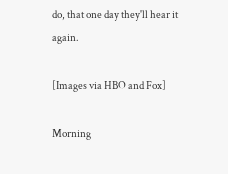do, that one day they'll hear it again.

[Images via HBO and Fox]

Morning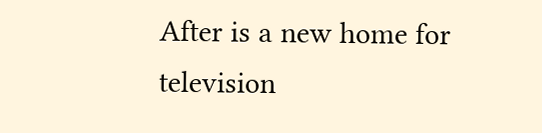After is a new home for television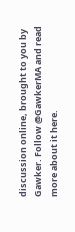discussion online, brought to you by Gawker. Follow @GawkerMA and read more about it here.